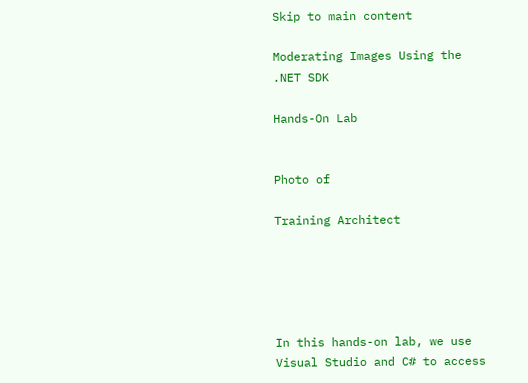Skip to main content

Moderating Images Using the .NET SDK

Hands-On Lab


Photo of

Training Architect





In this hands-on lab, we use Visual Studio and C# to access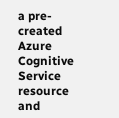a pre-created Azure Cognitive Service resource and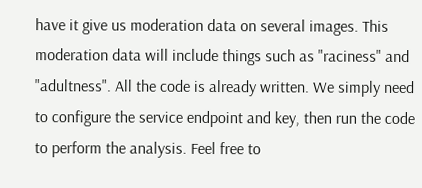have it give us moderation data on several images. This moderation data will include things such as "raciness" and "adultness". All the code is already written. We simply need to configure the service endpoint and key, then run the code to perform the analysis. Feel free to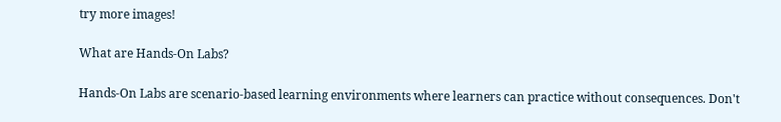try more images!

What are Hands-On Labs?

Hands-On Labs are scenario-based learning environments where learners can practice without consequences. Don't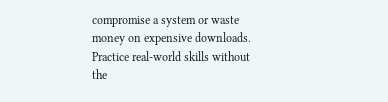compromise a system or waste money on expensive downloads. Practice real-world skills without the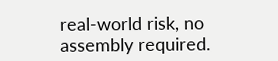real-world risk, no assembly required.